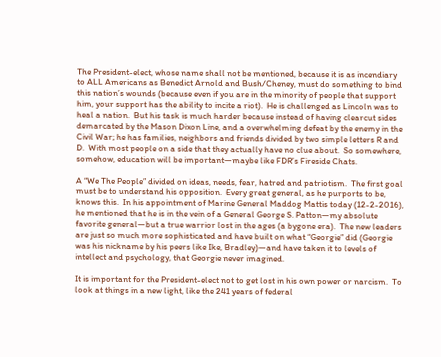The President-elect, whose name shall not be mentioned, because it is as incendiary to ALL Americans as Benedict Arnold and Bush/Cheney, must do something to bind this nation’s wounds (because even if you are in the minority of people that support him, your support has the ability to incite a riot).  He is challenged as Lincoln was to heal a nation.  But his task is much harder because instead of having clearcut sides demarcated by the Mason Dixon Line, and a overwhelming defeat by the enemy in the Civil War; he has families, neighbors and friends divided by two simple letters R and D.  With most people on a side that they actually have no clue about.  So somewhere, somehow, education will be important—maybe like FDR’s Fireside Chats.

A “We The People” divided on ideas, needs, fear, hatred and patriotism.  The first goal must be to understand his opposition.  Every great general, as he purports to be, knows this.  In his appointment of Marine General Maddog Mattis today (12-2-2016), he mentioned that he is in the vein of a General George S. Patton—my absolute favorite general—but a true warrior lost in the ages (a bygone era).  The new leaders are just so much more sophisticated and have built on what “Georgie” did (Georgie was his nickname by his peers like Ike, Bradley)—and have taken it to levels of intellect and psychology, that Georgie never imagined.

It is important for the President-elect not to get lost in his own power or narcism.  To look at things in a new light, like the 241 years of federal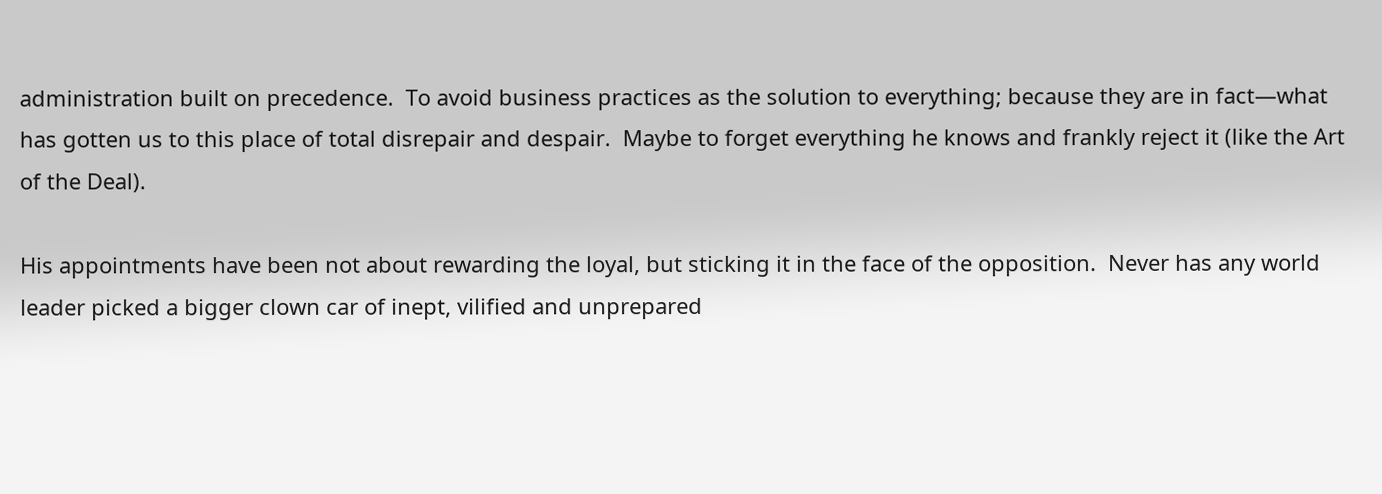administration built on precedence.  To avoid business practices as the solution to everything; because they are in fact—what has gotten us to this place of total disrepair and despair.  Maybe to forget everything he knows and frankly reject it (like the Art of the Deal).

His appointments have been not about rewarding the loyal, but sticking it in the face of the opposition.  Never has any world leader picked a bigger clown car of inept, vilified and unprepared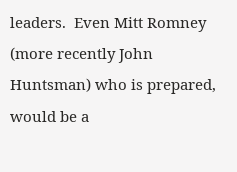leaders.  Even Mitt Romney (more recently John Huntsman) who is prepared, would be a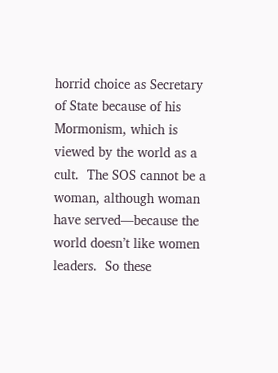horrid choice as Secretary of State because of his Mormonism, which is viewed by the world as a cult.  The SOS cannot be a woman, although woman have served—because the world doesn’t like women leaders.  So these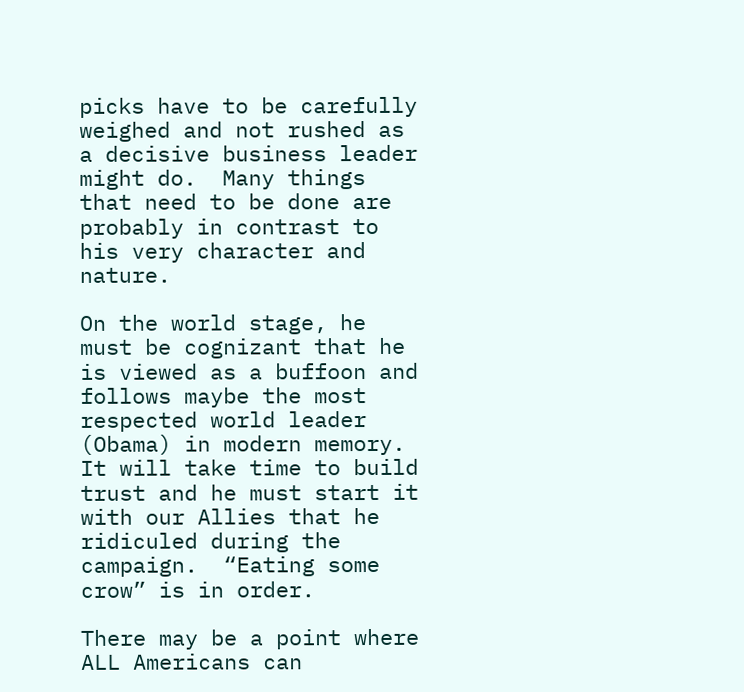picks have to be carefully weighed and not rushed as a decisive business leader might do.  Many things that need to be done are probably in contrast to his very character and nature.

On the world stage, he must be cognizant that he is viewed as a buffoon and follows maybe the most respected world leader (Obama) in modern memory.  It will take time to build trust and he must start it with our Allies that he ridiculed during the campaign.  “Eating some crow” is in order.

There may be a point where ALL Americans can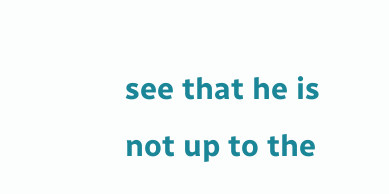see that he is not up to the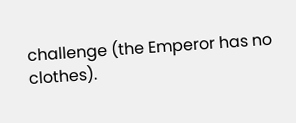challenge (the Emperor has no clothes).